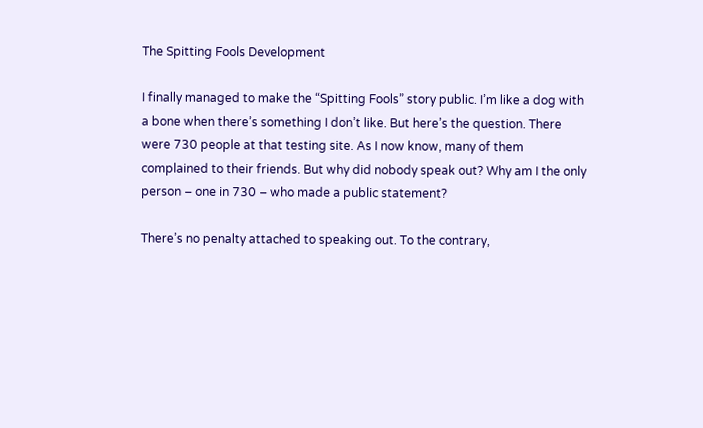The Spitting Fools Development

I finally managed to make the “Spitting Fools” story public. I’m like a dog with a bone when there’s something I don’t like. But here’s the question. There were 730 people at that testing site. As I now know, many of them complained to their friends. But why did nobody speak out? Why am I the only person – one in 730 – who made a public statement?

There’s no penalty attached to speaking out. To the contrary,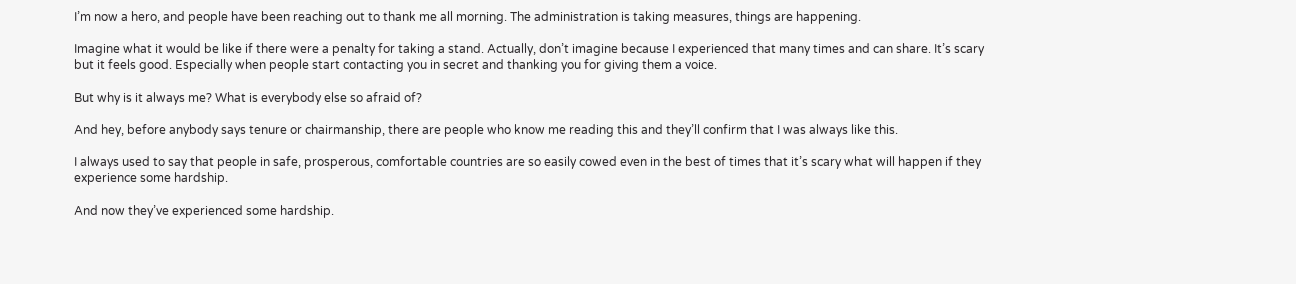I’m now a hero, and people have been reaching out to thank me all morning. The administration is taking measures, things are happening.

Imagine what it would be like if there were a penalty for taking a stand. Actually, don’t imagine because I experienced that many times and can share. It’s scary but it feels good. Especially when people start contacting you in secret and thanking you for giving them a voice.

But why is it always me? What is everybody else so afraid of?

And hey, before anybody says tenure or chairmanship, there are people who know me reading this and they’ll confirm that I was always like this.

I always used to say that people in safe, prosperous, comfortable countries are so easily cowed even in the best of times that it’s scary what will happen if they experience some hardship.

And now they’ve experienced some hardship.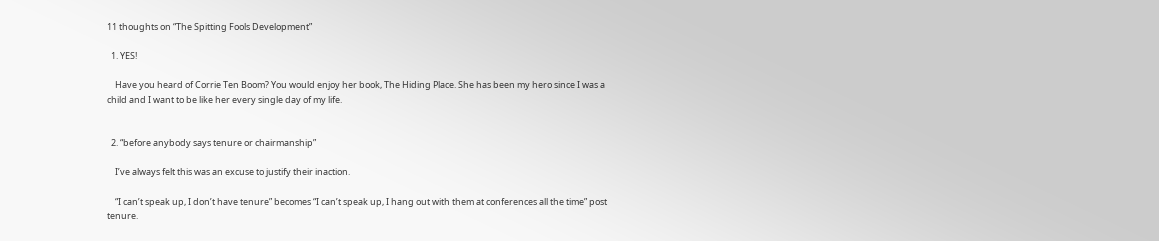11 thoughts on “The Spitting Fools Development”

  1. YES!

    Have you heard of Corrie Ten Boom? You would enjoy her book, The Hiding Place. She has been my hero since I was a child and I want to be like her every single day of my life.


  2. “before anybody says tenure or chairmanship”

    I’ve always felt this was an excuse to justify their inaction.

    “I can’t speak up, I don’t have tenure” becomes “I can’t speak up, I hang out with them at conferences all the time” post tenure.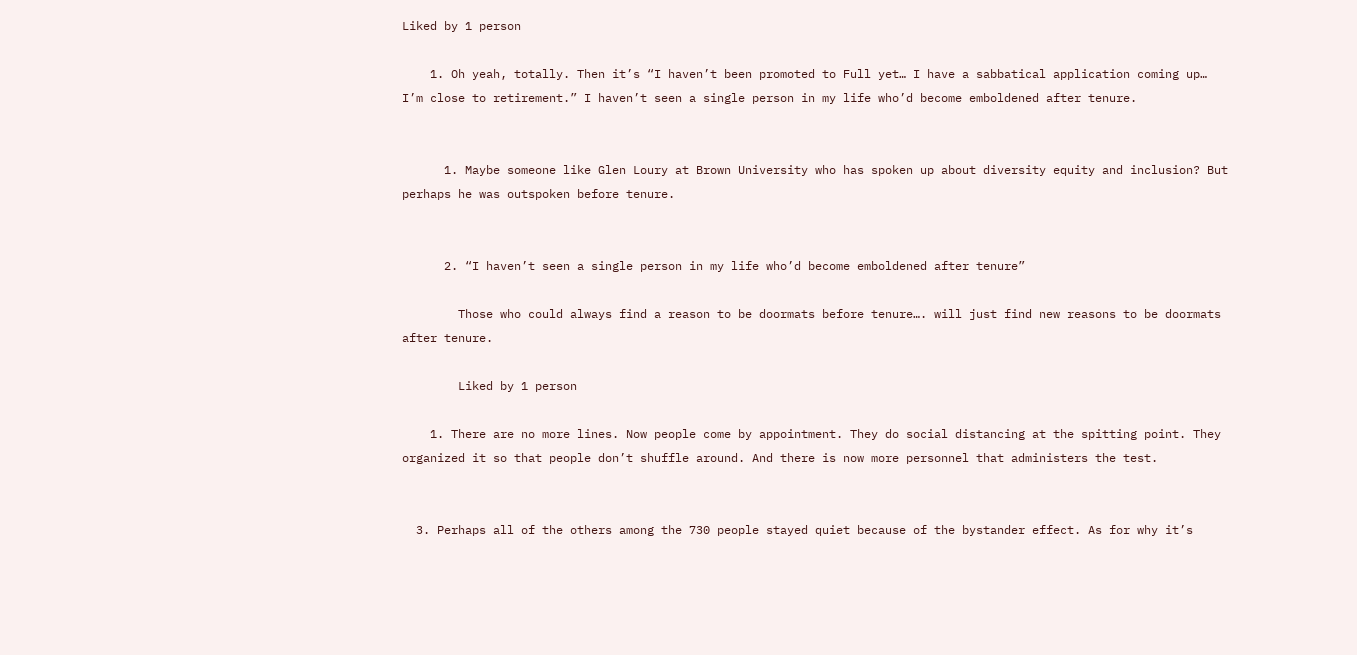Liked by 1 person

    1. Oh yeah, totally. Then it’s “I haven’t been promoted to Full yet… I have a sabbatical application coming up… I’m close to retirement.” I haven’t seen a single person in my life who’d become emboldened after tenure.


      1. Maybe someone like Glen Loury at Brown University who has spoken up about diversity equity and inclusion? But perhaps he was outspoken before tenure.


      2. “I haven’t seen a single person in my life who’d become emboldened after tenure”

        Those who could always find a reason to be doormats before tenure…. will just find new reasons to be doormats after tenure.

        Liked by 1 person

    1. There are no more lines. Now people come by appointment. They do social distancing at the spitting point. They organized it so that people don’t shuffle around. And there is now more personnel that administers the test.


  3. Perhaps all of the others among the 730 people stayed quiet because of the bystander effect. As for why it’s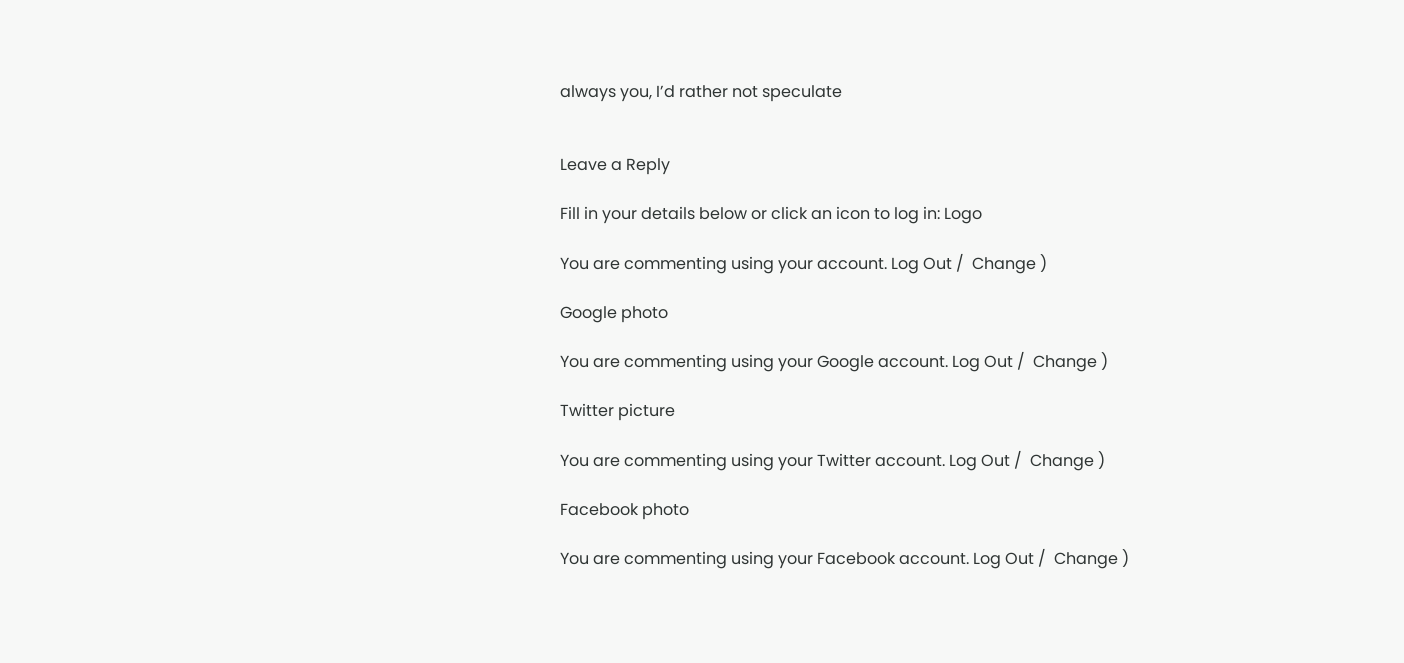always you, I’d rather not speculate


Leave a Reply

Fill in your details below or click an icon to log in: Logo

You are commenting using your account. Log Out /  Change )

Google photo

You are commenting using your Google account. Log Out /  Change )

Twitter picture

You are commenting using your Twitter account. Log Out /  Change )

Facebook photo

You are commenting using your Facebook account. Log Out /  Change )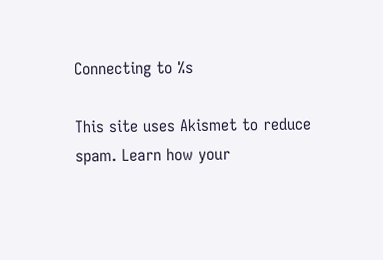Connecting to %s

This site uses Akismet to reduce spam. Learn how your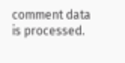comment data is processed.